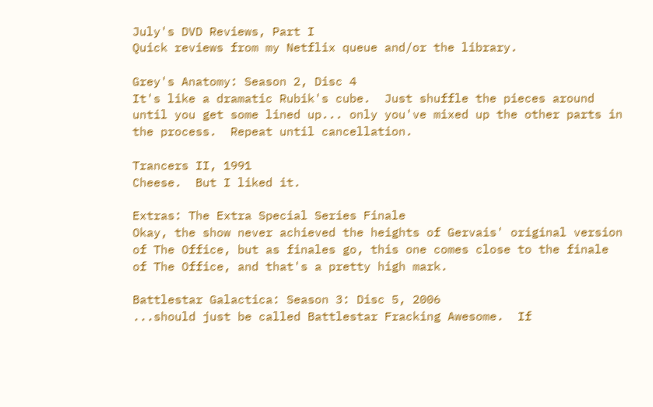July's DVD Reviews, Part I
Quick reviews from my Netflix queue and/or the library.

Grey's Anatomy: Season 2, Disc 4
It's like a dramatic Rubik's cube.  Just shuffle the pieces around until you get some lined up... only you've mixed up the other parts in the process.  Repeat until cancellation.

Trancers II, 1991
Cheese.  But I liked it.

Extras: The Extra Special Series Finale
Okay, the show never achieved the heights of Gervais' original version of The Office, but as finales go, this one comes close to the finale of The Office, and that's a pretty high mark.

Battlestar Galactica: Season 3: Disc 5, 2006
...should just be called Battlestar Fracking Awesome.  If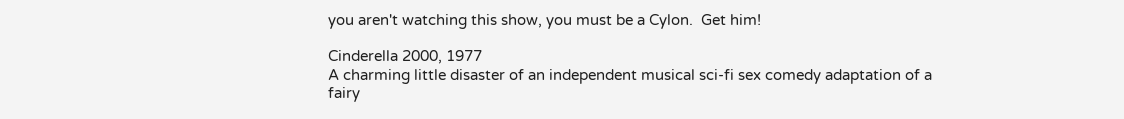you aren't watching this show, you must be a Cylon.  Get him!

Cinderella 2000, 1977
A charming little disaster of an independent musical sci-fi sex comedy adaptation of a fairy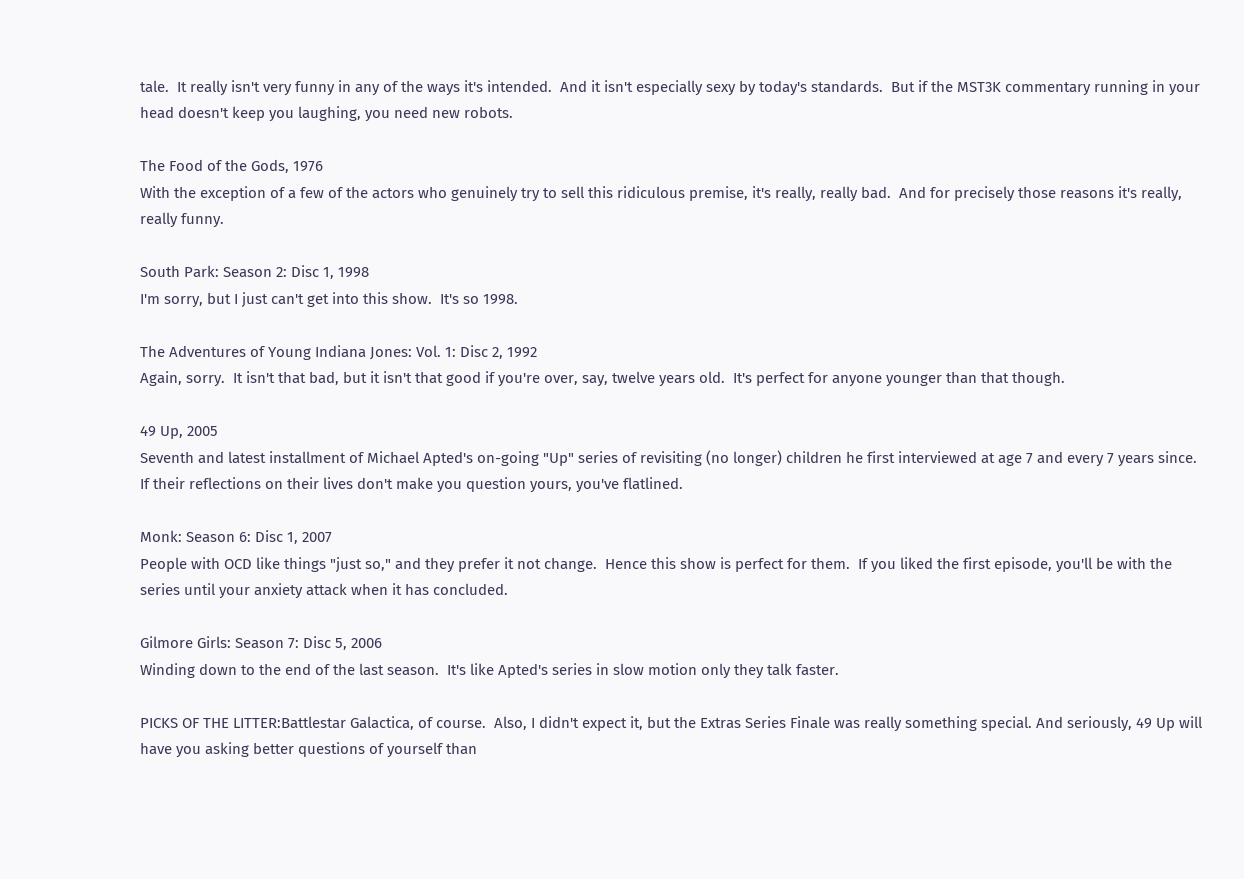tale.  It really isn't very funny in any of the ways it's intended.  And it isn't especially sexy by today's standards.  But if the MST3K commentary running in your head doesn't keep you laughing, you need new robots.

The Food of the Gods, 1976
With the exception of a few of the actors who genuinely try to sell this ridiculous premise, it's really, really bad.  And for precisely those reasons it's really, really funny.

South Park: Season 2: Disc 1, 1998
I'm sorry, but I just can't get into this show.  It's so 1998.

The Adventures of Young Indiana Jones: Vol. 1: Disc 2, 1992
Again, sorry.  It isn't that bad, but it isn't that good if you're over, say, twelve years old.  It's perfect for anyone younger than that though.

49 Up, 2005
Seventh and latest installment of Michael Apted's on-going "Up" series of revisiting (no longer) children he first interviewed at age 7 and every 7 years since.  If their reflections on their lives don't make you question yours, you've flatlined.

Monk: Season 6: Disc 1, 2007
People with OCD like things "just so," and they prefer it not change.  Hence this show is perfect for them.  If you liked the first episode, you'll be with the series until your anxiety attack when it has concluded.

Gilmore Girls: Season 7: Disc 5, 2006
Winding down to the end of the last season.  It's like Apted's series in slow motion only they talk faster.

PICKS OF THE LITTER:Battlestar Galactica, of course.  Also, I didn't expect it, but the Extras Series Finale was really something special. And seriously, 49 Up will have you asking better questions of yourself than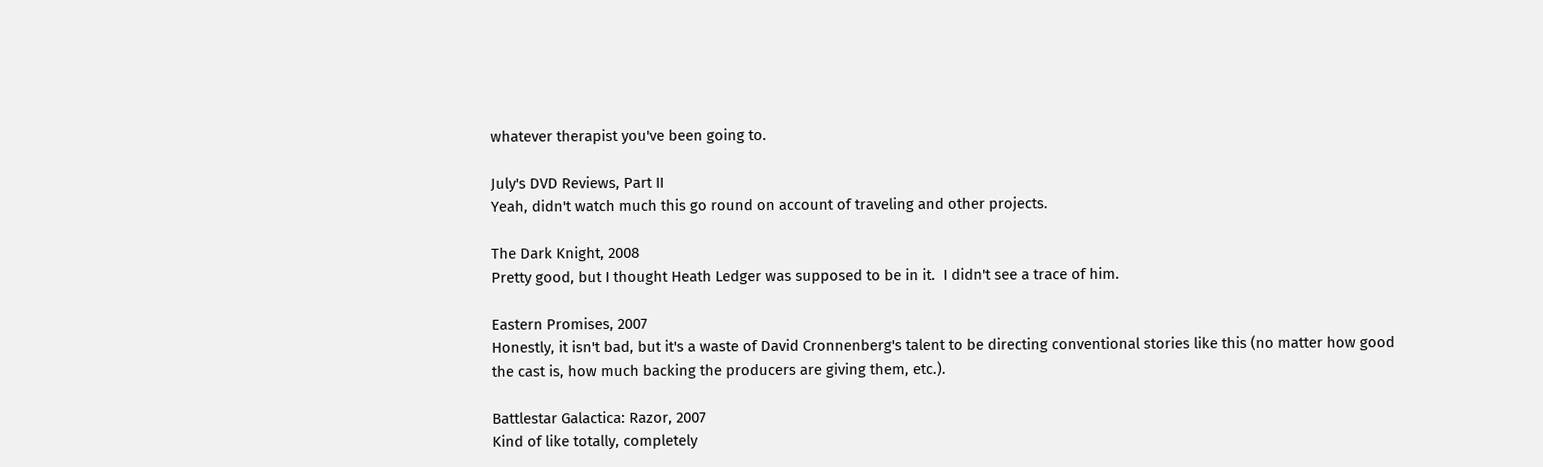whatever therapist you've been going to.

July's DVD Reviews, Part II
Yeah, didn't watch much this go round on account of traveling and other projects.

The Dark Knight, 2008
Pretty good, but I thought Heath Ledger was supposed to be in it.  I didn't see a trace of him.

Eastern Promises, 2007
Honestly, it isn't bad, but it's a waste of David Cronnenberg's talent to be directing conventional stories like this (no matter how good the cast is, how much backing the producers are giving them, etc.).

Battlestar Galactica: Razor, 2007
Kind of like totally, completely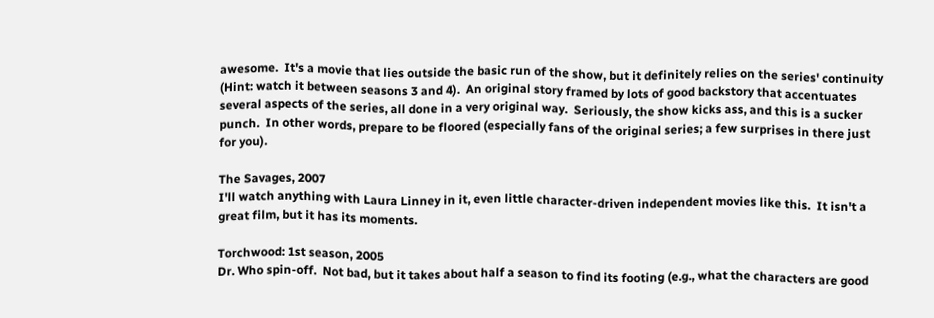awesome.  It's a movie that lies outside the basic run of the show, but it definitely relies on the series' continuity (Hint: watch it between seasons 3 and 4).  An original story framed by lots of good backstory that accentuates several aspects of the series, all done in a very original way.  Seriously, the show kicks ass, and this is a sucker punch.  In other words, prepare to be floored (especially fans of the original series; a few surprises in there just for you).

The Savages, 2007
I'll watch anything with Laura Linney in it, even little character-driven independent movies like this.  It isn't a great film, but it has its moments.

Torchwood: 1st season, 2005
Dr. Who spin-off.  Not bad, but it takes about half a season to find its footing (e.g., what the characters are good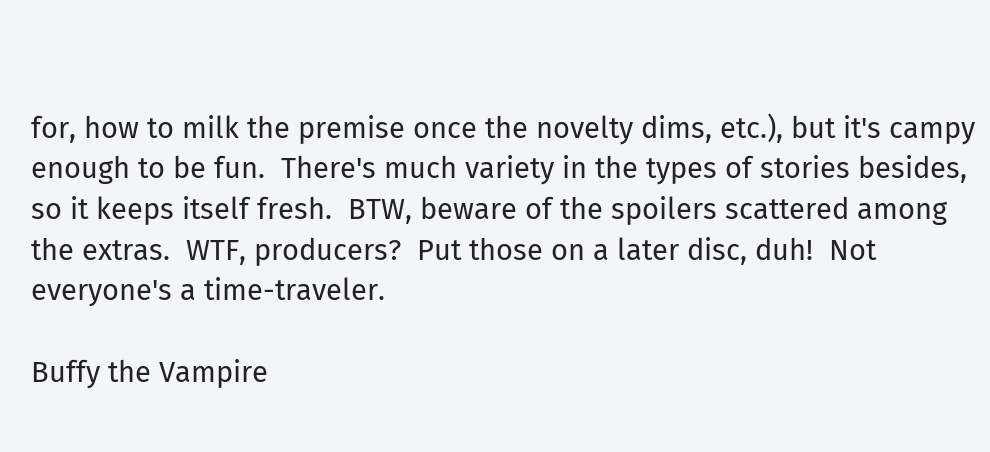for, how to milk the premise once the novelty dims, etc.), but it's campy enough to be fun.  There's much variety in the types of stories besides, so it keeps itself fresh.  BTW, beware of the spoilers scattered among the extras.  WTF, producers?  Put those on a later disc, duh!  Not everyone's a time-traveler.

Buffy the Vampire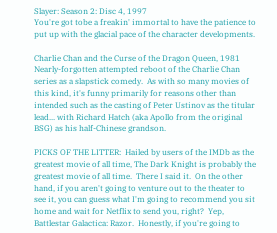Slayer: Season 2: Disc 4, 1997
You're got tobe a freakin' immortal to have the patience to put up with the glacial pace of the character developments.

Charlie Chan and the Curse of the Dragon Queen, 1981
Nearly-forgotten attempted reboot of the Charlie Chan series as a slapstick comedy.  As with so many movies of this kind, it's funny primarily for reasons other than intended such as the casting of Peter Ustinov as the titular lead... with Richard Hatch (aka Apollo from the original BSG) as his half-Chinese grandson.

PICKS OF THE LITTER:  Hailed by users of the IMDb as the greatest movie of all time, The Dark Knight is probably the greatest movie of all time.  There I said it.  On the other hand, if you aren't going to venture out to the theater to see it, you can guess what I'm going to recommend you sit home and wait for Netflix to send you, right?  Yep, Battlestar Galactica: Razor.  Honestly, if you're going to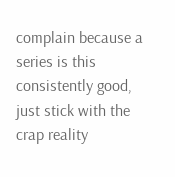complain because a series is this consistently good, just stick with the crap reality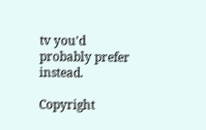tv you'd probably prefer instead.

Copyright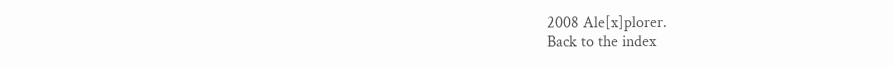2008 Ale[x]plorer.
Back to the index